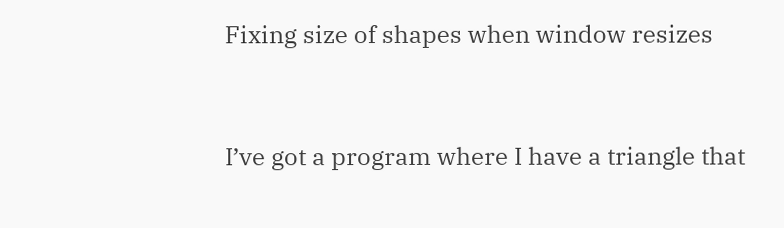Fixing size of shapes when window resizes


I’ve got a program where I have a triangle that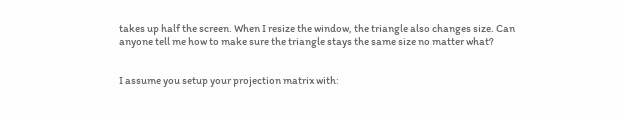takes up half the screen. When I resize the window, the triangle also changes size. Can anyone tell me how to make sure the triangle stays the same size no matter what?


I assume you setup your projection matrix with: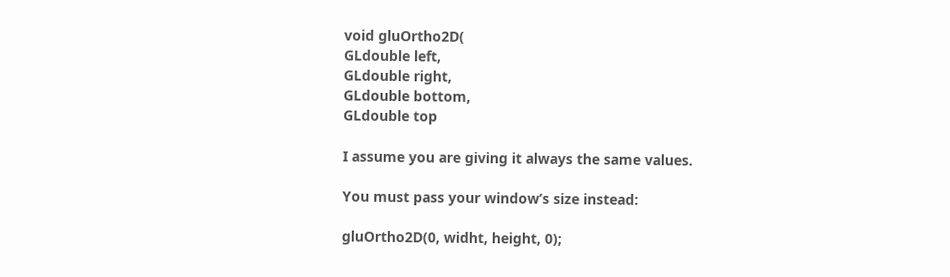void gluOrtho2D(
GLdouble left,
GLdouble right,
GLdouble bottom,
GLdouble top

I assume you are giving it always the same values.

You must pass your window’s size instead:

gluOrtho2D(0, widht, height, 0);